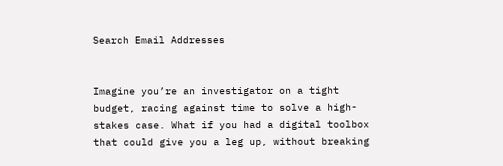Search Email Addresses


Imagine you’re an investigator on a tight budget, racing against time to solve a high-stakes case. What if you had a digital toolbox that could give you a leg up, without breaking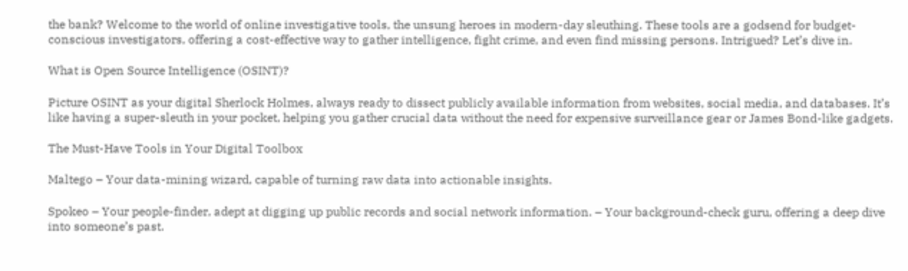the bank? Welcome to the world of online investigative tools, the unsung heroes in modern-day sleuthing. These tools are a godsend for budget-conscious investigators, offering a cost-effective way to gather intelligence, fight crime, and even find missing persons. Intrigued? Let’s dive in.

What is Open Source Intelligence (OSINT)?

Picture OSINT as your digital Sherlock Holmes, always ready to dissect publicly available information from websites, social media, and databases. It’s like having a super-sleuth in your pocket, helping you gather crucial data without the need for expensive surveillance gear or James Bond-like gadgets.

The Must-Have Tools in Your Digital Toolbox

Maltego – Your data-mining wizard, capable of turning raw data into actionable insights.

Spokeo – Your people-finder, adept at digging up public records and social network information. – Your background-check guru, offering a deep dive into someone’s past.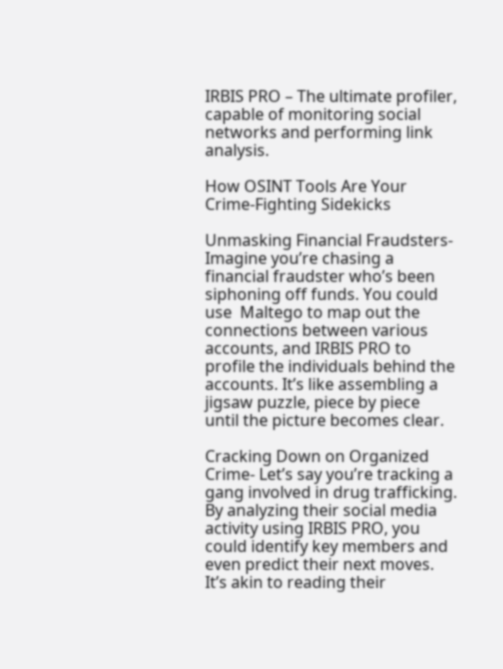IRBIS PRO – The ultimate profiler, capable of monitoring social networks and performing link analysis.

How OSINT Tools Are Your Crime-Fighting Sidekicks

Unmasking Financial Fraudsters- Imagine you’re chasing a financial fraudster who’s been siphoning off funds. You could use  Maltego to map out the connections between various accounts, and IRBIS PRO to profile the individuals behind the accounts. It’s like assembling a jigsaw puzzle, piece by piece until the picture becomes clear.

Cracking Down on Organized Crime- Let’s say you’re tracking a gang involved in drug trafficking. By analyzing their social media activity using IRBIS PRO, you could identify key members and even predict their next moves. It’s akin to reading their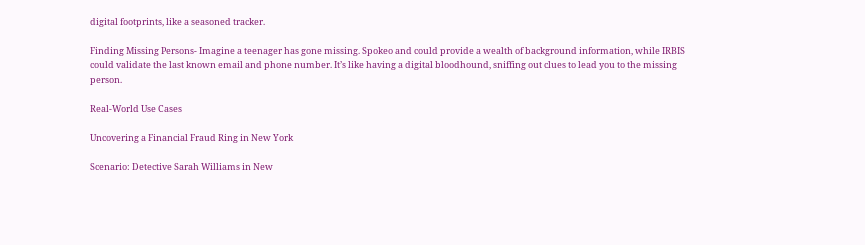digital footprints, like a seasoned tracker.

Finding Missing Persons- Imagine a teenager has gone missing. Spokeo and could provide a wealth of background information, while IRBIS could validate the last known email and phone number. It’s like having a digital bloodhound, sniffing out clues to lead you to the missing person.

Real-World Use Cases

Uncovering a Financial Fraud Ring in New York

Scenario: Detective Sarah Williams in New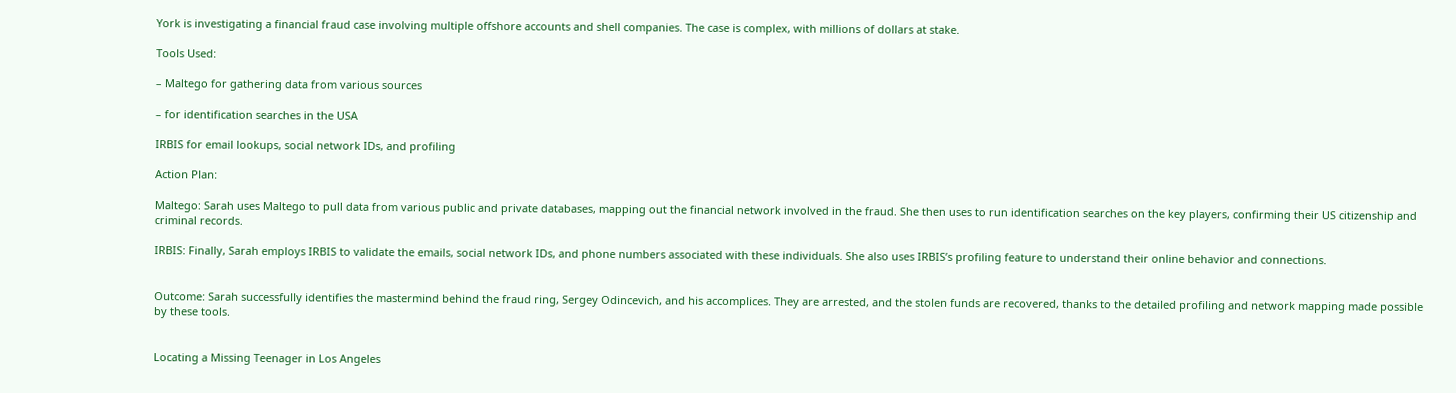York is investigating a financial fraud case involving multiple offshore accounts and shell companies. The case is complex, with millions of dollars at stake.

Tools Used:

– Maltego for gathering data from various sources

– for identification searches in the USA

IRBIS for email lookups, social network IDs, and profiling

Action Plan:

Maltego: Sarah uses Maltego to pull data from various public and private databases, mapping out the financial network involved in the fraud. She then uses to run identification searches on the key players, confirming their US citizenship and criminal records.

IRBIS: Finally, Sarah employs IRBIS to validate the emails, social network IDs, and phone numbers associated with these individuals. She also uses IRBIS’s profiling feature to understand their online behavior and connections.


Outcome: Sarah successfully identifies the mastermind behind the fraud ring, Sergey Odincevich, and his accomplices. They are arrested, and the stolen funds are recovered, thanks to the detailed profiling and network mapping made possible by these tools.


Locating a Missing Teenager in Los Angeles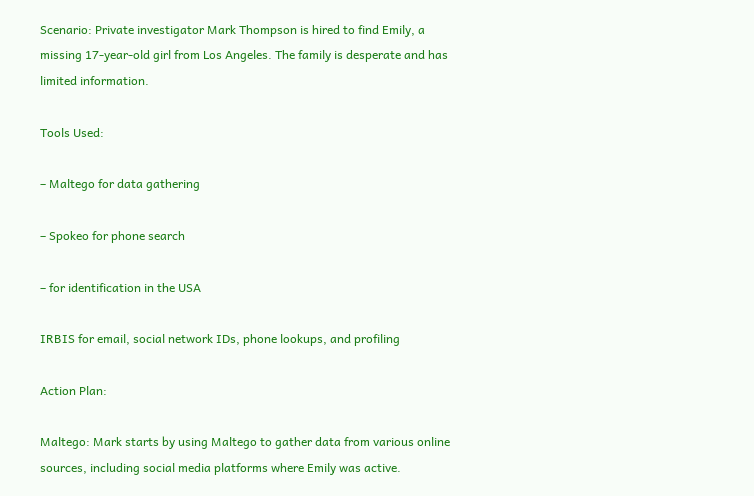Scenario: Private investigator Mark Thompson is hired to find Emily, a missing 17-year-old girl from Los Angeles. The family is desperate and has limited information.

Tools Used:

– Maltego for data gathering

– Spokeo for phone search

– for identification in the USA

IRBIS for email, social network IDs, phone lookups, and profiling

Action Plan:

Maltego: Mark starts by using Maltego to gather data from various online sources, including social media platforms where Emily was active.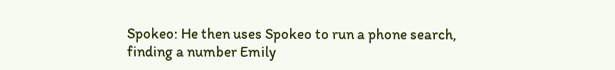Spokeo: He then uses Spokeo to run a phone search, finding a number Emily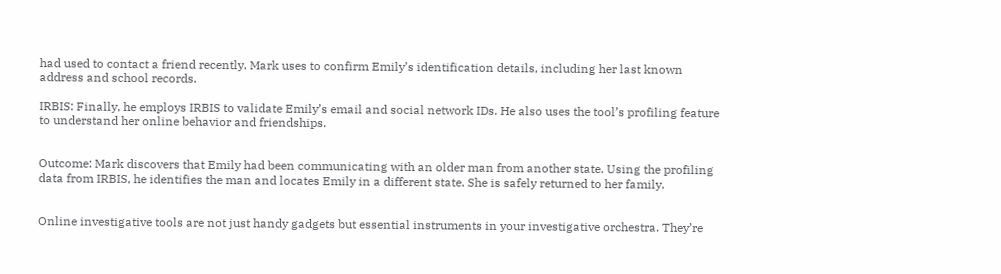had used to contact a friend recently. Mark uses to confirm Emily’s identification details, including her last known address and school records.

IRBIS: Finally, he employs IRBIS to validate Emily’s email and social network IDs. He also uses the tool’s profiling feature to understand her online behavior and friendships.


Outcome: Mark discovers that Emily had been communicating with an older man from another state. Using the profiling data from IRBIS, he identifies the man and locates Emily in a different state. She is safely returned to her family.


Online investigative tools are not just handy gadgets but essential instruments in your investigative orchestra. They’re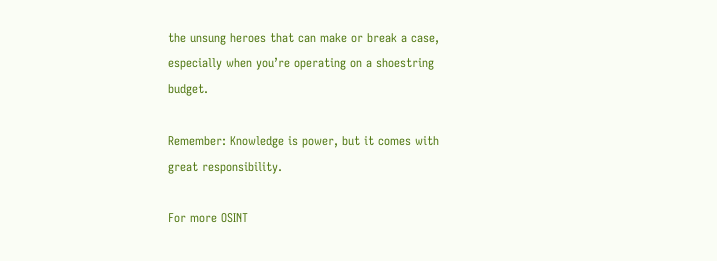the unsung heroes that can make or break a case, especially when you’re operating on a shoestring budget.

Remember: Knowledge is power, but it comes with great responsibility.

For more OSINT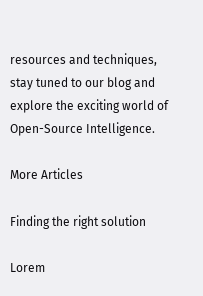resources and techniques, stay tuned to our blog and explore the exciting world of Open-Source Intelligence.

More Articles

Finding the right solution

Lorem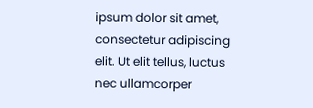ipsum dolor sit amet, consectetur adipiscing elit. Ut elit tellus, luctus nec ullamcorper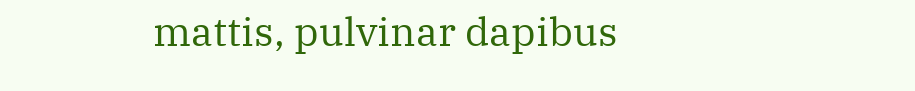mattis, pulvinar dapibus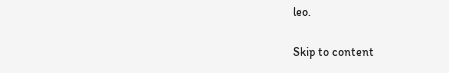leo.

Skip to content